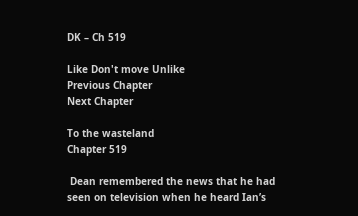DK – Ch 519

Like Don't move Unlike
Previous Chapter
Next Chapter

To the wasteland
Chapter 519

 Dean remembered the news that he had seen on television when he heard Ian’s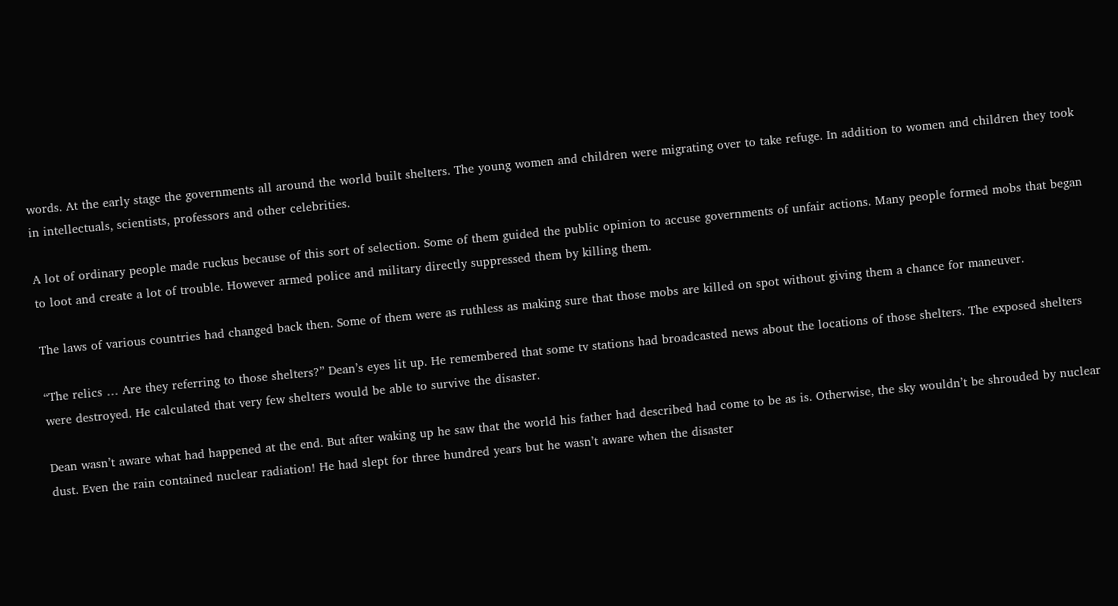words. At the early stage the governments all around the world built shelters. The young women and children were migrating over to take refuge. In addition to women and children they took in intellectuals, scientists, professors and other celebrities.

A lot of ordinary people made ruckus because of this sort of selection. Some of them guided the public opinion to accuse governments of unfair actions. Many people formed mobs that began to loot and create a lot of trouble. However armed police and military directly suppressed them by killing them.

The laws of various countries had changed back then. Some of them were as ruthless as making sure that those mobs are killed on spot without giving them a chance for maneuver.

“The relics … Are they referring to those shelters?” Dean’s eyes lit up. He remembered that some tv stations had broadcasted news about the locations of those shelters. The exposed shelters were destroyed. He calculated that very few shelters would be able to survive the disaster.

Dean wasn’t aware what had happened at the end. But after waking up he saw that the world his father had described had come to be as is. Otherwise, the sky wouldn’t be shrouded by nuclear dust. Even the rain contained nuclear radiation! He had slept for three hundred years but he wasn’t aware when the disaster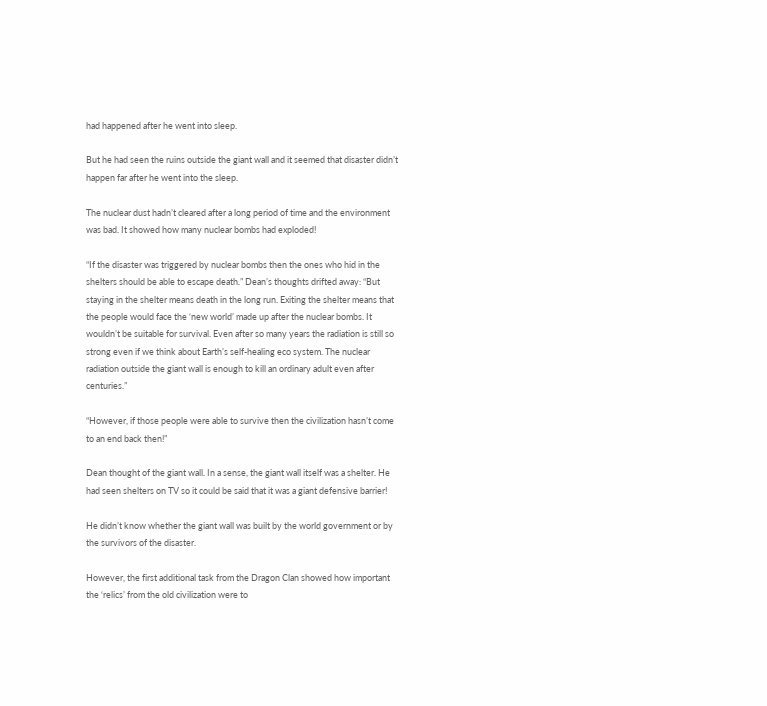had happened after he went into sleep.

But he had seen the ruins outside the giant wall and it seemed that disaster didn’t happen far after he went into the sleep.

The nuclear dust hadn’t cleared after a long period of time and the environment was bad. It showed how many nuclear bombs had exploded!

“If the disaster was triggered by nuclear bombs then the ones who hid in the shelters should be able to escape death.” Dean’s thoughts drifted away: “But staying in the shelter means death in the long run. Exiting the shelter means that the people would face the ‘new world’ made up after the nuclear bombs. It wouldn’t be suitable for survival. Even after so many years the radiation is still so strong even if we think about Earth’s self-healing eco system. The nuclear radiation outside the giant wall is enough to kill an ordinary adult even after centuries.”

“However, if those people were able to survive then the civilization hasn’t come to an end back then!”

Dean thought of the giant wall. In a sense, the giant wall itself was a shelter. He had seen shelters on TV so it could be said that it was a giant defensive barrier!

He didn’t know whether the giant wall was built by the world government or by the survivors of the disaster.

However, the first additional task from the Dragon Clan showed how important the ‘relics’ from the old civilization were to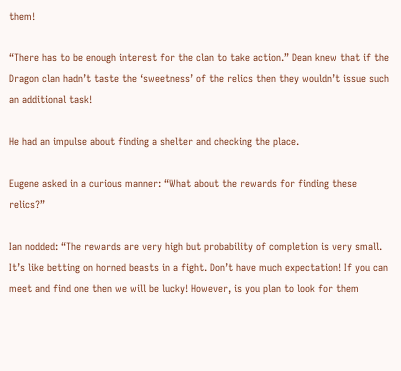them!

“There has to be enough interest for the clan to take action.” Dean knew that if the Dragon clan hadn’t taste the ‘sweetness’ of the relics then they wouldn’t issue such an additional task!

He had an impulse about finding a shelter and checking the place.

Eugene asked in a curious manner: “What about the rewards for finding these relics?”

Ian nodded: “The rewards are very high but probability of completion is very small. It’s like betting on horned beasts in a fight. Don’t have much expectation! If you can meet and find one then we will be lucky! However, is you plan to look for them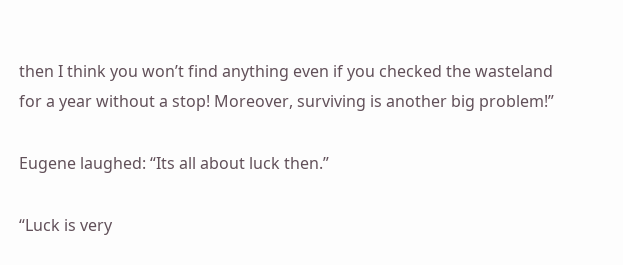then I think you won’t find anything even if you checked the wasteland for a year without a stop! Moreover, surviving is another big problem!”

Eugene laughed: “Its all about luck then.”

“Luck is very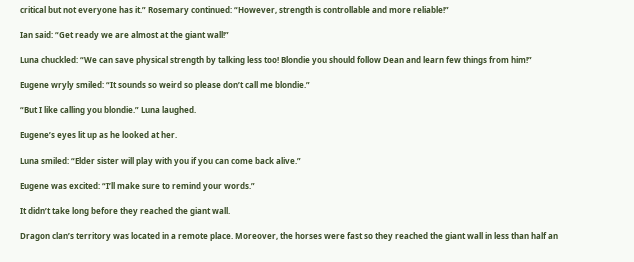critical but not everyone has it.” Rosemary continued: “However, strength is controllable and more reliable!”

Ian said: “Get ready we are almost at the giant wall!”

Luna chuckled: “We can save physical strength by talking less too! Blondie you should follow Dean and learn few things from him!”

Eugene wryly smiled: “It sounds so weird so please don’t call me blondie.”

“But I like calling you blondie.” Luna laughed.

Eugene’s eyes lit up as he looked at her.

Luna smiled: “Elder sister will play with you if you can come back alive.”

Eugene was excited: “I’ll make sure to remind your words.”

It didn’t take long before they reached the giant wall.

Dragon clan’s territory was located in a remote place. Moreover, the horses were fast so they reached the giant wall in less than half an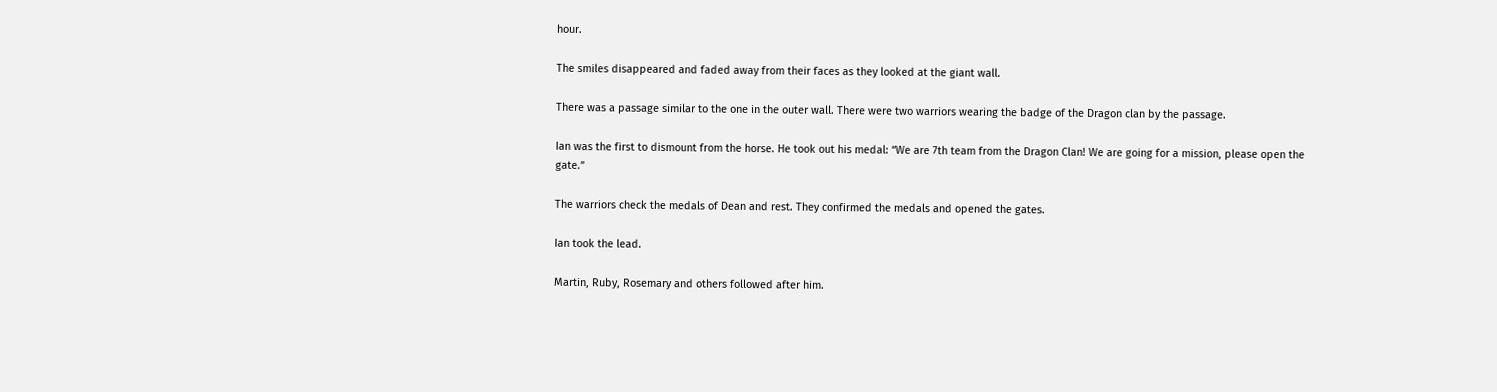hour.

The smiles disappeared and faded away from their faces as they looked at the giant wall.

There was a passage similar to the one in the outer wall. There were two warriors wearing the badge of the Dragon clan by the passage.

Ian was the first to dismount from the horse. He took out his medal: “We are 7th team from the Dragon Clan! We are going for a mission, please open the gate.”

The warriors check the medals of Dean and rest. They confirmed the medals and opened the gates.

Ian took the lead.

Martin, Ruby, Rosemary and others followed after him.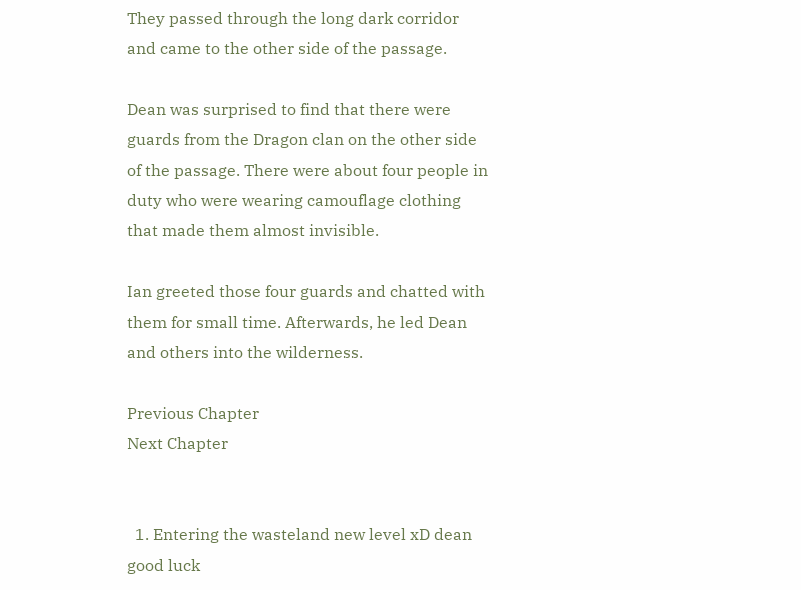They passed through the long dark corridor and came to the other side of the passage.

Dean was surprised to find that there were guards from the Dragon clan on the other side of the passage. There were about four people in duty who were wearing camouflage clothing that made them almost invisible.

Ian greeted those four guards and chatted with them for small time. Afterwards, he led Dean and others into the wilderness.

Previous Chapter
Next Chapter


  1. Entering the wasteland new level xD dean good luck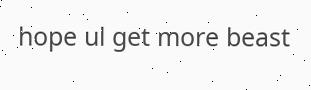hope ul get more beast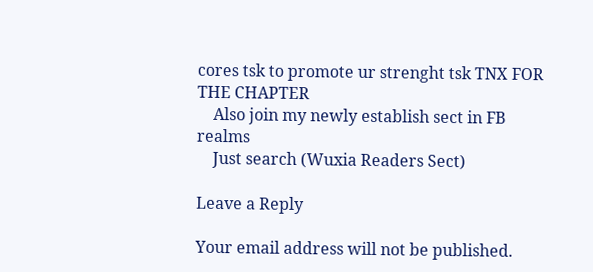cores tsk to promote ur strenght tsk TNX FOR THE CHAPTER
    Also join my newly establish sect in FB realms
    Just search (Wuxia Readers Sect)

Leave a Reply

Your email address will not be published.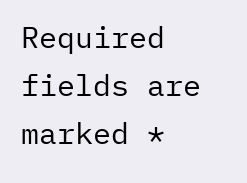Required fields are marked *